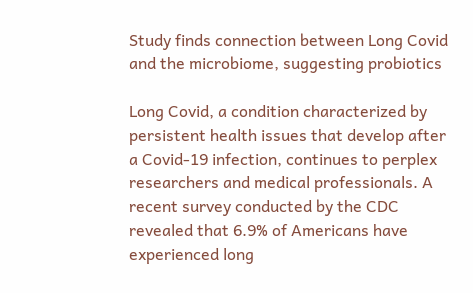Study finds connection between Long Covid and the microbiome, suggesting probiotics

Long Covid, a condition characterized by persistent health issues that develop after a Covid-19 infection, continues to perplex researchers and medical professionals. A recent survey conducted by the CDC revealed that 6.9% of Americans have experienced long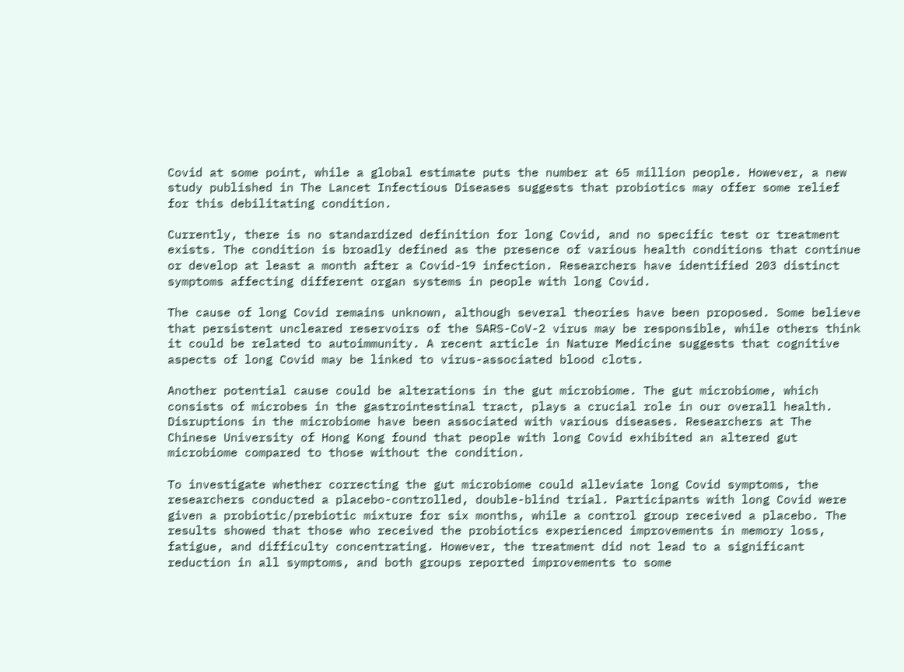Covid at some point, while a global estimate puts the number at 65 million people. However, a new study published in The Lancet Infectious Diseases suggests that probiotics may offer some relief for this debilitating condition.

Currently, there is no standardized definition for long Covid, and no specific test or treatment exists. The condition is broadly defined as the presence of various health conditions that continue or develop at least a month after a Covid-19 infection. Researchers have identified 203 distinct symptoms affecting different organ systems in people with long Covid.

The cause of long Covid remains unknown, although several theories have been proposed. Some believe that persistent uncleared reservoirs of the SARS-CoV-2 virus may be responsible, while others think it could be related to autoimmunity. A recent article in Nature Medicine suggests that cognitive aspects of long Covid may be linked to virus-associated blood clots.

Another potential cause could be alterations in the gut microbiome. The gut microbiome, which consists of microbes in the gastrointestinal tract, plays a crucial role in our overall health. Disruptions in the microbiome have been associated with various diseases. Researchers at The Chinese University of Hong Kong found that people with long Covid exhibited an altered gut microbiome compared to those without the condition.

To investigate whether correcting the gut microbiome could alleviate long Covid symptoms, the researchers conducted a placebo-controlled, double-blind trial. Participants with long Covid were given a probiotic/prebiotic mixture for six months, while a control group received a placebo. The results showed that those who received the probiotics experienced improvements in memory loss, fatigue, and difficulty concentrating. However, the treatment did not lead to a significant reduction in all symptoms, and both groups reported improvements to some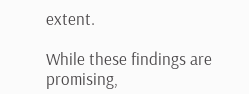extent.

While these findings are promising,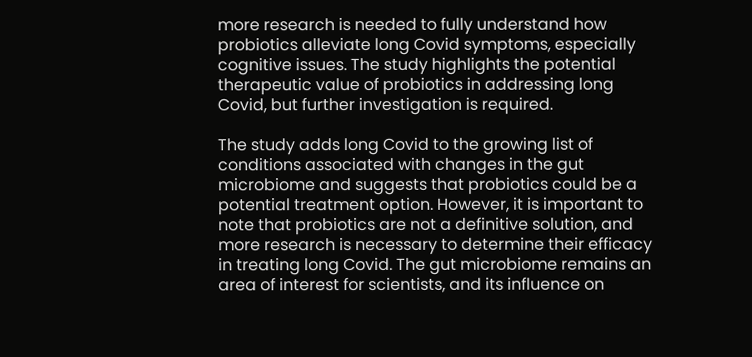more research is needed to fully understand how probiotics alleviate long Covid symptoms, especially cognitive issues. The study highlights the potential therapeutic value of probiotics in addressing long Covid, but further investigation is required.

The study adds long Covid to the growing list of conditions associated with changes in the gut microbiome and suggests that probiotics could be a potential treatment option. However, it is important to note that probiotics are not a definitive solution, and more research is necessary to determine their efficacy in treating long Covid. The gut microbiome remains an area of interest for scientists, and its influence on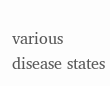various disease states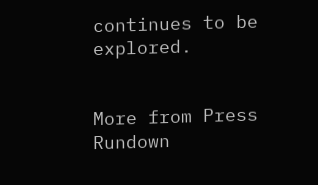continues to be explored.


More from Press Rundown